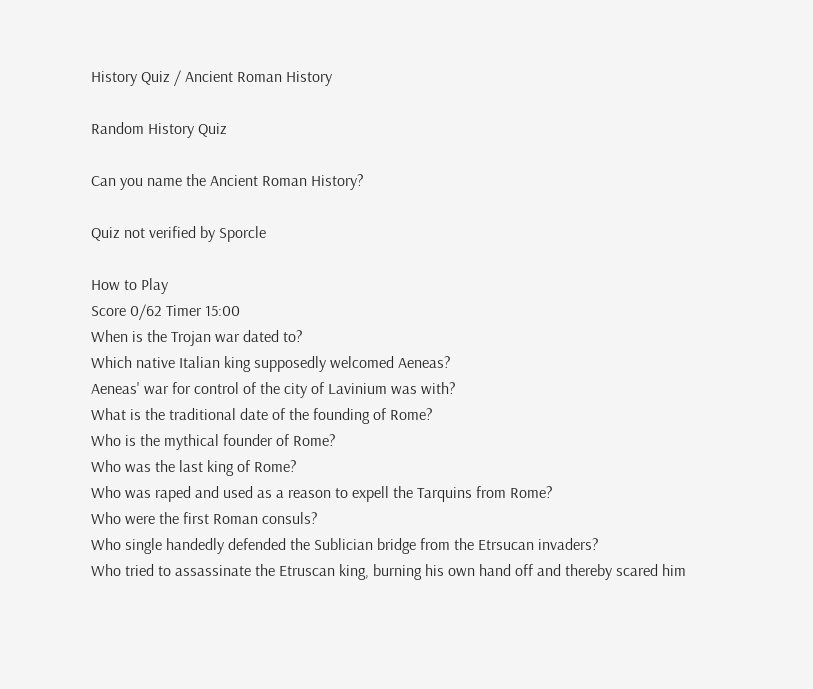History Quiz / Ancient Roman History

Random History Quiz

Can you name the Ancient Roman History?

Quiz not verified by Sporcle

How to Play
Score 0/62 Timer 15:00
When is the Trojan war dated to?
Which native Italian king supposedly welcomed Aeneas?
Aeneas' war for control of the city of Lavinium was with?
What is the traditional date of the founding of Rome?
Who is the mythical founder of Rome?
Who was the last king of Rome?
Who was raped and used as a reason to expell the Tarquins from Rome?
Who were the first Roman consuls?
Who single handedly defended the Sublician bridge from the Etrsucan invaders?
Who tried to assassinate the Etruscan king, burning his own hand off and thereby scared him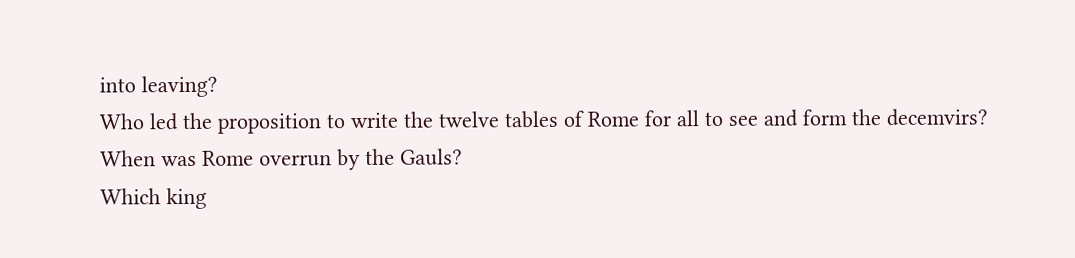into leaving?
Who led the proposition to write the twelve tables of Rome for all to see and form the decemvirs?
When was Rome overrun by the Gauls?
Which king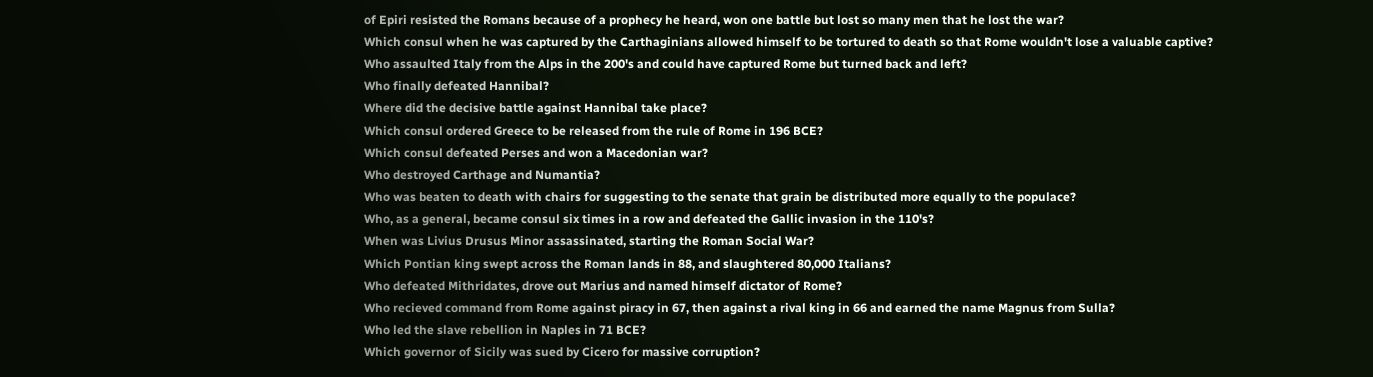of Epiri resisted the Romans because of a prophecy he heard, won one battle but lost so many men that he lost the war?
Which consul when he was captured by the Carthaginians allowed himself to be tortured to death so that Rome wouldn't lose a valuable captive?
Who assaulted Italy from the Alps in the 200's and could have captured Rome but turned back and left?
Who finally defeated Hannibal?
Where did the decisive battle against Hannibal take place?
Which consul ordered Greece to be released from the rule of Rome in 196 BCE?
Which consul defeated Perses and won a Macedonian war?
Who destroyed Carthage and Numantia?
Who was beaten to death with chairs for suggesting to the senate that grain be distributed more equally to the populace?
Who, as a general, became consul six times in a row and defeated the Gallic invasion in the 110's?
When was Livius Drusus Minor assassinated, starting the Roman Social War?
Which Pontian king swept across the Roman lands in 88, and slaughtered 80,000 Italians?
Who defeated Mithridates, drove out Marius and named himself dictator of Rome?
Who recieved command from Rome against piracy in 67, then against a rival king in 66 and earned the name Magnus from Sulla?
Who led the slave rebellion in Naples in 71 BCE?
Which governor of Sicily was sued by Cicero for massive corruption?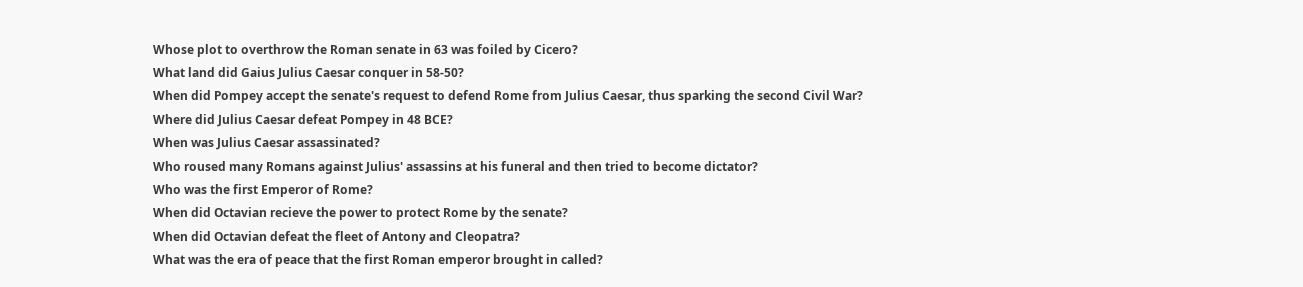Whose plot to overthrow the Roman senate in 63 was foiled by Cicero?
What land did Gaius Julius Caesar conquer in 58-50?
When did Pompey accept the senate's request to defend Rome from Julius Caesar, thus sparking the second Civil War?
Where did Julius Caesar defeat Pompey in 48 BCE?
When was Julius Caesar assassinated?
Who roused many Romans against Julius' assassins at his funeral and then tried to become dictator?
Who was the first Emperor of Rome?
When did Octavian recieve the power to protect Rome by the senate?
When did Octavian defeat the fleet of Antony and Cleopatra?
What was the era of peace that the first Roman emperor brought in called?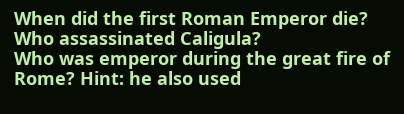When did the first Roman Emperor die?
Who assassinated Caligula?
Who was emperor during the great fire of Rome? Hint: he also used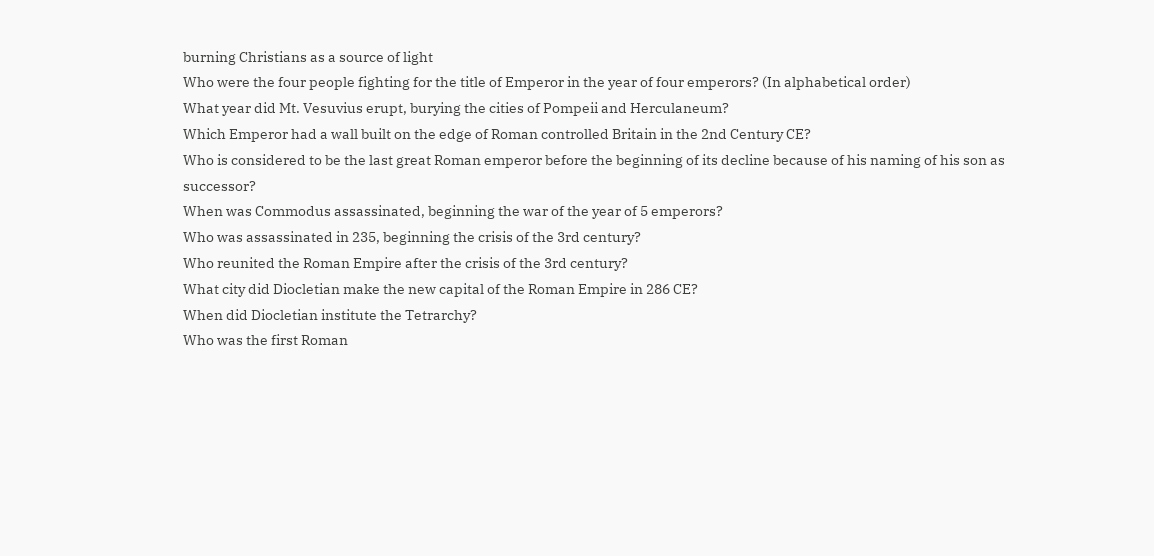burning Christians as a source of light
Who were the four people fighting for the title of Emperor in the year of four emperors? (In alphabetical order)
What year did Mt. Vesuvius erupt, burying the cities of Pompeii and Herculaneum?
Which Emperor had a wall built on the edge of Roman controlled Britain in the 2nd Century CE?
Who is considered to be the last great Roman emperor before the beginning of its decline because of his naming of his son as successor?
When was Commodus assassinated, beginning the war of the year of 5 emperors?
Who was assassinated in 235, beginning the crisis of the 3rd century?
Who reunited the Roman Empire after the crisis of the 3rd century?
What city did Diocletian make the new capital of the Roman Empire in 286 CE?
When did Diocletian institute the Tetrarchy?
Who was the first Roman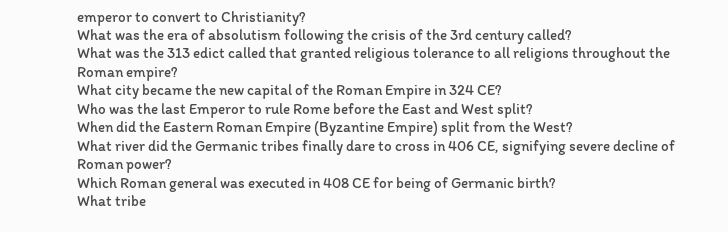emperor to convert to Christianity?
What was the era of absolutism following the crisis of the 3rd century called?
What was the 313 edict called that granted religious tolerance to all religions throughout the Roman empire?
What city became the new capital of the Roman Empire in 324 CE?
Who was the last Emperor to rule Rome before the East and West split?
When did the Eastern Roman Empire (Byzantine Empire) split from the West?
What river did the Germanic tribes finally dare to cross in 406 CE, signifying severe decline of Roman power?
Which Roman general was executed in 408 CE for being of Germanic birth?
What tribe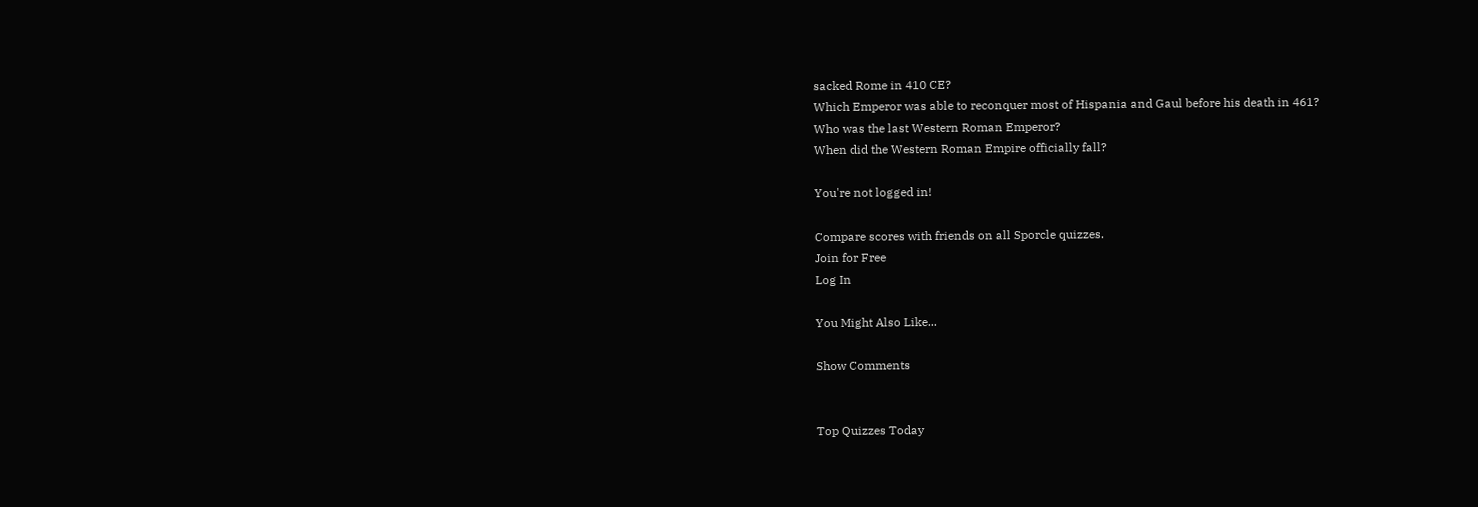sacked Rome in 410 CE?
Which Emperor was able to reconquer most of Hispania and Gaul before his death in 461?
Who was the last Western Roman Emperor?
When did the Western Roman Empire officially fall?

You're not logged in!

Compare scores with friends on all Sporcle quizzes.
Join for Free
Log In

You Might Also Like...

Show Comments


Top Quizzes Today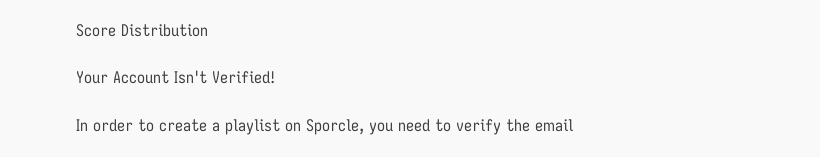Score Distribution

Your Account Isn't Verified!

In order to create a playlist on Sporcle, you need to verify the email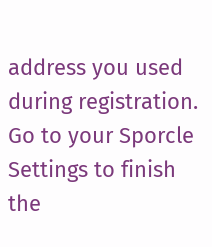address you used during registration. Go to your Sporcle Settings to finish the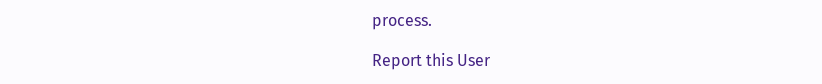process.

Report this User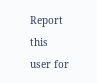Report this user for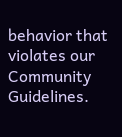behavior that violates our Community Guidelines.